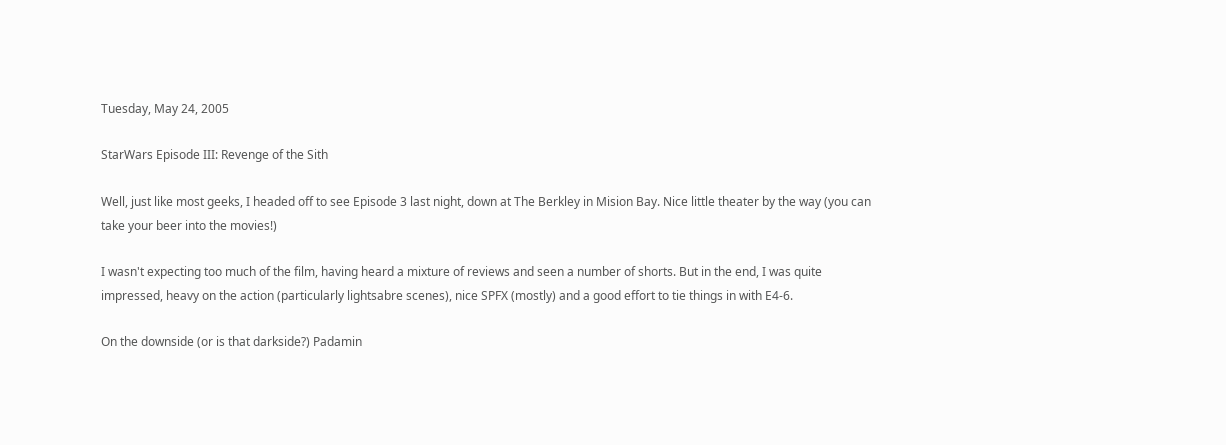Tuesday, May 24, 2005

StarWars Episode III: Revenge of the Sith

Well, just like most geeks, I headed off to see Episode 3 last night, down at The Berkley in Mision Bay. Nice little theater by the way (you can take your beer into the movies!)

I wasn't expecting too much of the film, having heard a mixture of reviews and seen a number of shorts. But in the end, I was quite impressed, heavy on the action (particularly lightsabre scenes), nice SPFX (mostly) and a good effort to tie things in with E4-6.

On the downside (or is that darkside?) Padamin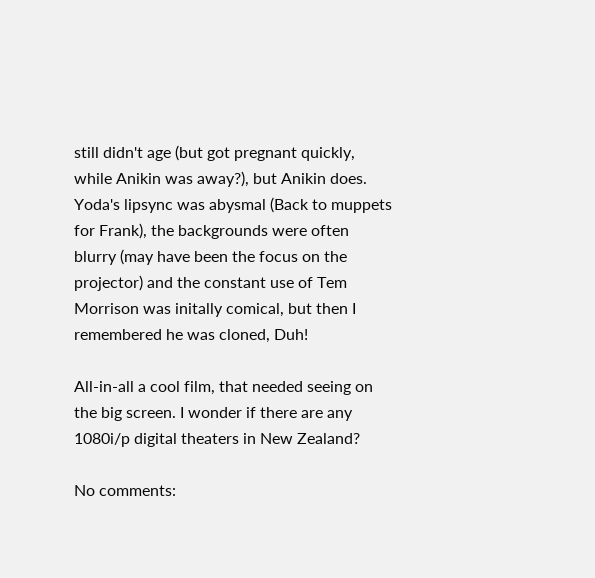still didn't age (but got pregnant quickly, while Anikin was away?), but Anikin does. Yoda's lipsync was abysmal (Back to muppets for Frank), the backgrounds were often blurry (may have been the focus on the projector) and the constant use of Tem Morrison was initally comical, but then I remembered he was cloned, Duh!

All-in-all a cool film, that needed seeing on the big screen. I wonder if there are any 1080i/p digital theaters in New Zealand?

No comments: